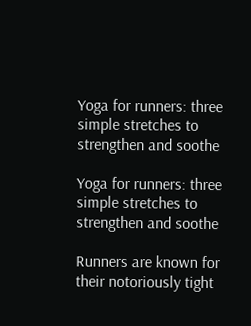Yoga for runners: three simple stretches to strengthen and soothe

Yoga for runners: three simple stretches to strengthen and soothe

Runners are known for their notoriously tight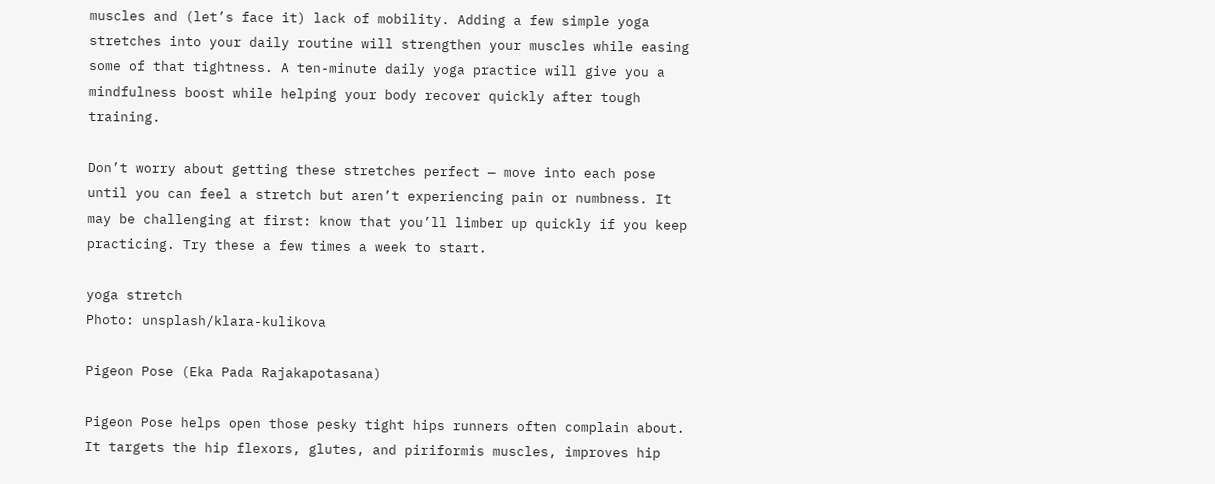muscles and (let’s face it) lack of mobility. Adding a few simple yoga stretches into your daily routine will strengthen your muscles while easing some of that tightness. A ten-minute daily yoga practice will give you a mindfulness boost while helping your body recover quickly after tough training.

Don’t worry about getting these stretches perfect — move into each pose until you can feel a stretch but aren’t experiencing pain or numbness. It may be challenging at first: know that you’ll limber up quickly if you keep practicing. Try these a few times a week to start.

yoga stretch
Photo: unsplash/klara-kulikova

Pigeon Pose (Eka Pada Rajakapotasana)

Pigeon Pose helps open those pesky tight hips runners often complain about. It targets the hip flexors, glutes, and piriformis muscles, improves hip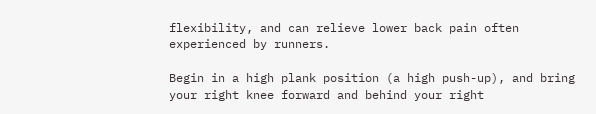flexibility, and can relieve lower back pain often experienced by runners.

Begin in a high plank position (a high push-up), and bring your right knee forward and behind your right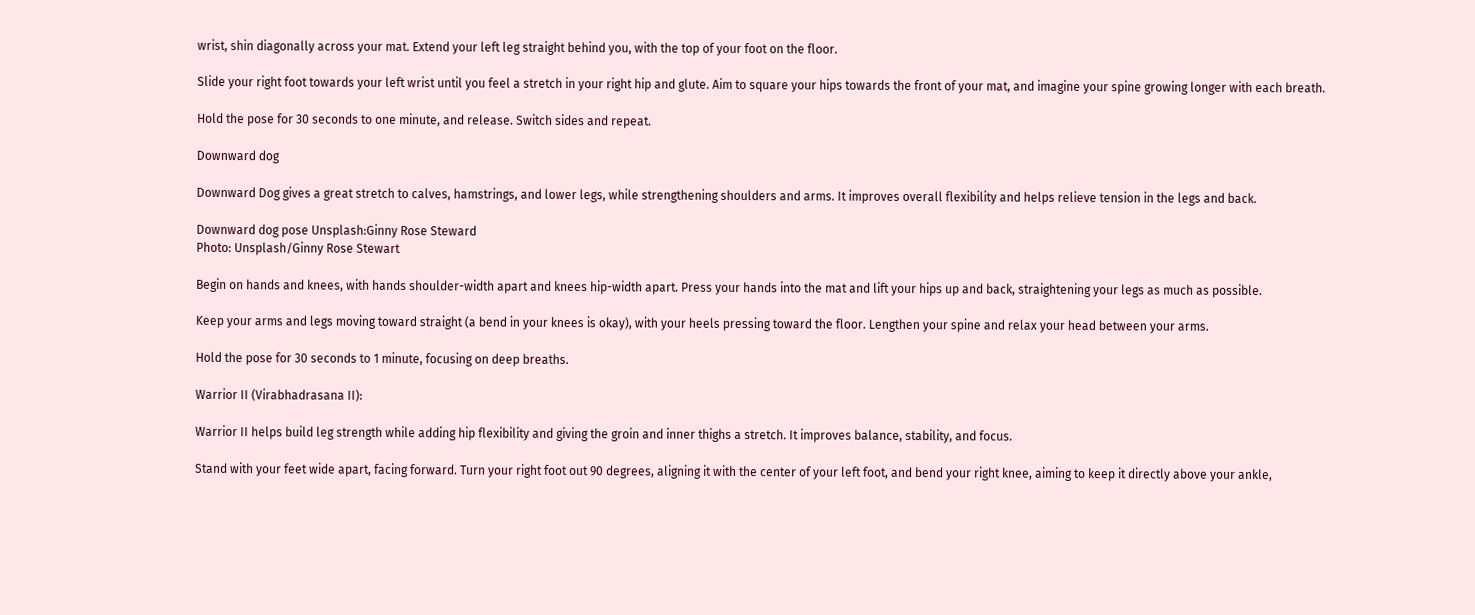wrist, shin diagonally across your mat. Extend your left leg straight behind you, with the top of your foot on the floor.

Slide your right foot towards your left wrist until you feel a stretch in your right hip and glute. Aim to square your hips towards the front of your mat, and imagine your spine growing longer with each breath.

Hold the pose for 30 seconds to one minute, and release. Switch sides and repeat.

Downward dog

Downward Dog gives a great stretch to calves, hamstrings, and lower legs, while strengthening shoulders and arms. It improves overall flexibility and helps relieve tension in the legs and back.

Downward dog pose Unsplash:Ginny Rose Steward
Photo: Unsplash/Ginny Rose Stewart

Begin on hands and knees, with hands shoulder-width apart and knees hip-width apart. Press your hands into the mat and lift your hips up and back, straightening your legs as much as possible.

Keep your arms and legs moving toward straight (a bend in your knees is okay), with your heels pressing toward the floor. Lengthen your spine and relax your head between your arms.

Hold the pose for 30 seconds to 1 minute, focusing on deep breaths.

Warrior II (Virabhadrasana II):

Warrior II helps build leg strength while adding hip flexibility and giving the groin and inner thighs a stretch. It improves balance, stability, and focus.

Stand with your feet wide apart, facing forward. Turn your right foot out 90 degrees, aligning it with the center of your left foot, and bend your right knee, aiming to keep it directly above your ankle,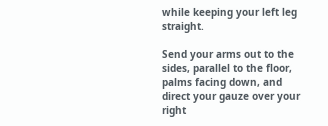while keeping your left leg straight.

Send your arms out to the sides, parallel to the floor, palms facing down, and direct your gauze over your right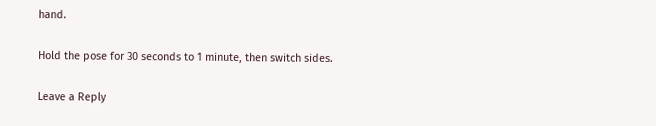hand.

Hold the pose for 30 seconds to 1 minute, then switch sides.

Leave a Reply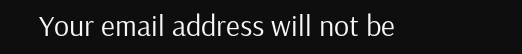Your email address will not be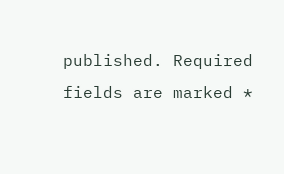published. Required fields are marked *